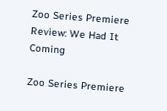Zoo Series Premiere Review: We Had It Coming

Zoo Series Premiere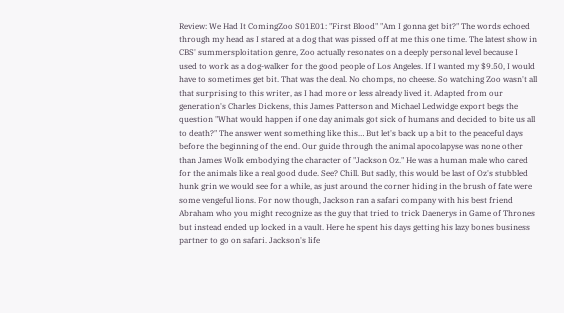Review: We Had It ComingZoo S01E01: "First Blood" "Am I gonna get bit?" The words echoed through my head as I stared at a dog that was pissed off at me this one time. The latest show in CBS' summersploitation genre, Zoo actually resonates on a deeply personal level because I used to work as a dog-walker for the good people of Los Angeles. If I wanted my $9.50, I would have to sometimes get bit. That was the deal. No chomps, no cheese. So watching Zoo wasn't all that surprising to this writer, as I had more or less already lived it. Adapted from our generation's Charles Dickens, this James Patterson and Michael Ledwidge export begs the question "What would happen if one day animals got sick of humans and decided to bite us all to death?" The answer went something like this… But let's back up a bit to the peaceful days before the beginning of the end. Our guide through the animal apocolapyse was none other than James Wolk embodying the character of "Jackson Oz." He was a human male who cared for the animals like a real good dude. See? Chill. But sadly, this would be last of Oz's stubbled hunk grin we would see for a while, as just around the corner hiding in the brush of fate were some vengeful lions. For now though, Jackson ran a safari company with his best friend Abraham who you might recognize as the guy that tried to trick Daenerys in Game of Thrones but instead ended up locked in a vault. Here he spent his days getting his lazy bones business partner to go on safari. Jackson's life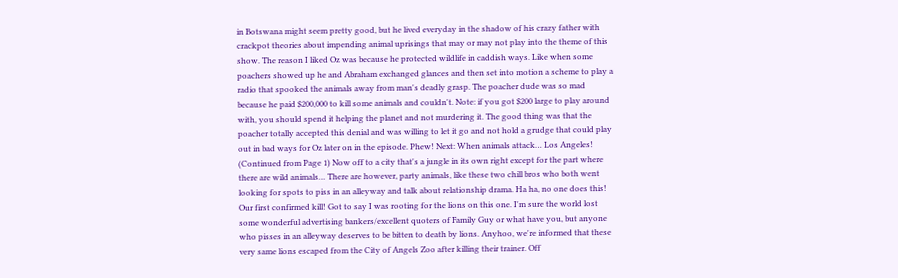in Botswana might seem pretty good, but he lived everyday in the shadow of his crazy father with crackpot theories about impending animal uprisings that may or may not play into the theme of this show. The reason I liked Oz was because he protected wildlife in caddish ways. Like when some poachers showed up he and Abraham exchanged glances and then set into motion a scheme to play a radio that spooked the animals away from man's deadly grasp. The poacher dude was so mad because he paid $200,000 to kill some animals and couldn't. Note: if you got $200 large to play around with, you should spend it helping the planet and not murdering it. The good thing was that the poacher totally accepted this denial and was willing to let it go and not hold a grudge that could play out in bad ways for Oz later on in the episode. Phew! Next: When animals attack… Los Angeles! (Continued from Page 1) Now off to a city that's a jungle in its own right except for the part where there are wild animals… There are however, party animals, like these two chill bros who both went looking for spots to piss in an alleyway and talk about relationship drama. Ha ha, no one does this! Our first confirmed kill! Got to say I was rooting for the lions on this one. I'm sure the world lost some wonderful advertising bankers/excellent quoters of Family Guy or what have you, but anyone who pisses in an alleyway deserves to be bitten to death by lions. Anyhoo, we're informed that these very same lions escaped from the City of Angels Zoo after killing their trainer. Off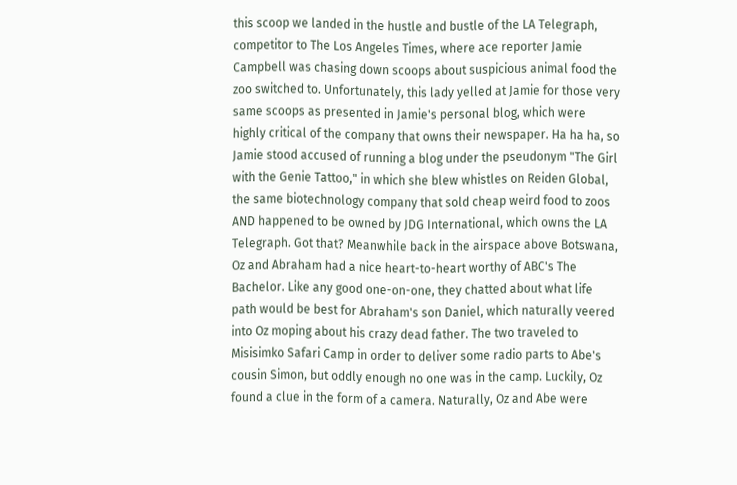this scoop we landed in the hustle and bustle of the LA Telegraph, competitor to The Los Angeles Times, where ace reporter Jamie Campbell was chasing down scoops about suspicious animal food the zoo switched to. Unfortunately, this lady yelled at Jamie for those very same scoops as presented in Jamie's personal blog, which were highly critical of the company that owns their newspaper. Ha ha ha, so Jamie stood accused of running a blog under the pseudonym "The Girl with the Genie Tattoo," in which she blew whistles on Reiden Global, the same biotechnology company that sold cheap weird food to zoos AND happened to be owned by JDG International, which owns the LA Telegraph. Got that? Meanwhile back in the airspace above Botswana, Oz and Abraham had a nice heart-to-heart worthy of ABC's The Bachelor. Like any good one-on-one, they chatted about what life path would be best for Abraham's son Daniel, which naturally veered into Oz moping about his crazy dead father. The two traveled to Misisimko Safari Camp in order to deliver some radio parts to Abe's cousin Simon, but oddly enough no one was in the camp. Luckily, Oz found a clue in the form of a camera. Naturally, Oz and Abe were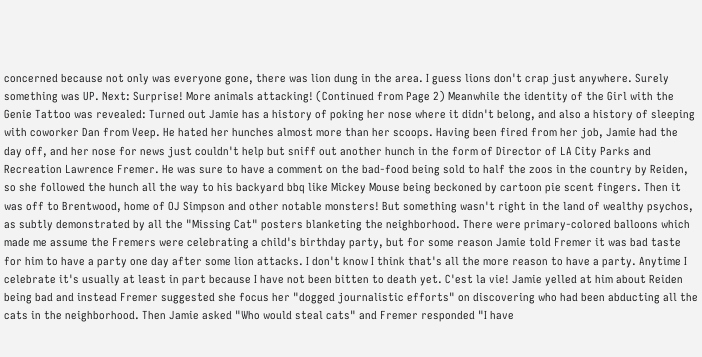concerned because not only was everyone gone, there was lion dung in the area. I guess lions don't crap just anywhere. Surely something was UP. Next: Surprise! More animals attacking! (Continued from Page 2) Meanwhile the identity of the Girl with the Genie Tattoo was revealed: Turned out Jamie has a history of poking her nose where it didn't belong, and also a history of sleeping with coworker Dan from Veep. He hated her hunches almost more than her scoops. Having been fired from her job, Jamie had the day off, and her nose for news just couldn't help but sniff out another hunch in the form of Director of LA City Parks and Recreation Lawrence Fremer. He was sure to have a comment on the bad-food being sold to half the zoos in the country by Reiden, so she followed the hunch all the way to his backyard bbq like Mickey Mouse being beckoned by cartoon pie scent fingers. Then it was off to Brentwood, home of OJ Simpson and other notable monsters! But something wasn't right in the land of wealthy psychos, as subtly demonstrated by all the "Missing Cat" posters blanketing the neighborhood. There were primary-colored balloons which made me assume the Fremers were celebrating a child's birthday party, but for some reason Jamie told Fremer it was bad taste for him to have a party one day after some lion attacks. I don't know I think that's all the more reason to have a party. Anytime I celebrate it's usually at least in part because I have not been bitten to death yet. C'est la vie! Jamie yelled at him about Reiden being bad and instead Fremer suggested she focus her "dogged journalistic efforts" on discovering who had been abducting all the cats in the neighborhood. Then Jamie asked "Who would steal cats" and Fremer responded "I have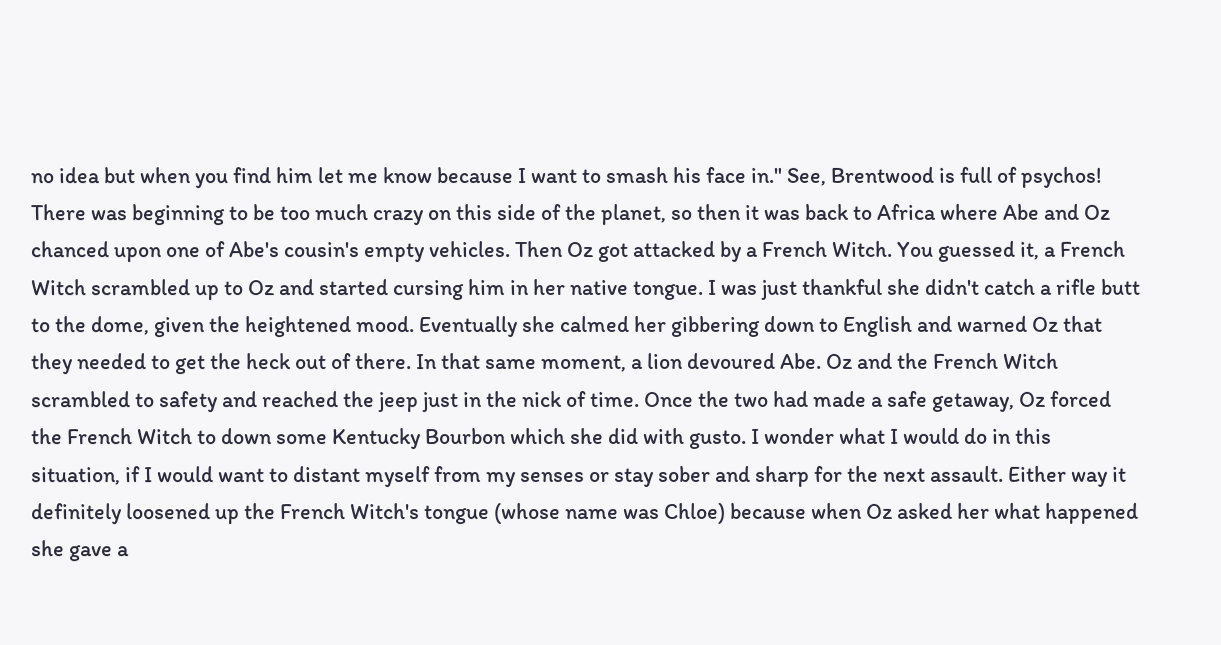no idea but when you find him let me know because I want to smash his face in." See, Brentwood is full of psychos! There was beginning to be too much crazy on this side of the planet, so then it was back to Africa where Abe and Oz chanced upon one of Abe's cousin's empty vehicles. Then Oz got attacked by a French Witch. You guessed it, a French Witch scrambled up to Oz and started cursing him in her native tongue. I was just thankful she didn't catch a rifle butt to the dome, given the heightened mood. Eventually she calmed her gibbering down to English and warned Oz that they needed to get the heck out of there. In that same moment, a lion devoured Abe. Oz and the French Witch scrambled to safety and reached the jeep just in the nick of time. Once the two had made a safe getaway, Oz forced the French Witch to down some Kentucky Bourbon which she did with gusto. I wonder what I would do in this situation, if I would want to distant myself from my senses or stay sober and sharp for the next assault. Either way it definitely loosened up the French Witch's tongue (whose name was Chloe) because when Oz asked her what happened she gave a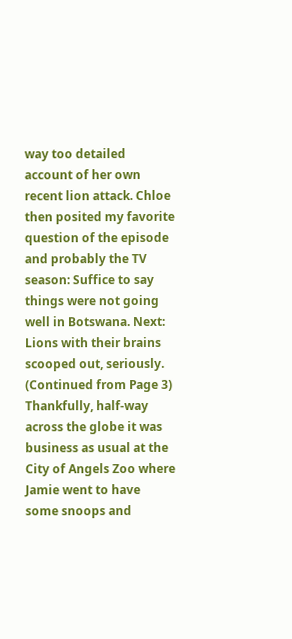way too detailed account of her own recent lion attack. Chloe then posited my favorite question of the episode and probably the TV season: Suffice to say things were not going well in Botswana. Next: Lions with their brains scooped out, seriously. (Continued from Page 3) Thankfully, half-way across the globe it was business as usual at the City of Angels Zoo where Jamie went to have some snoops and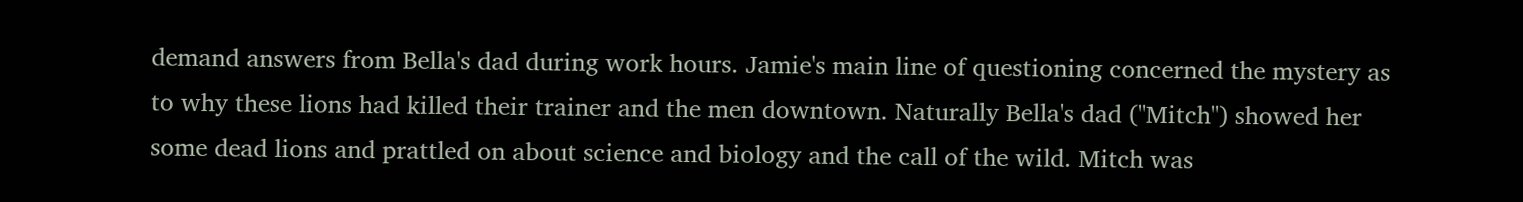demand answers from Bella's dad during work hours. Jamie's main line of questioning concerned the mystery as to why these lions had killed their trainer and the men downtown. Naturally Bella's dad ("Mitch") showed her some dead lions and prattled on about science and biology and the call of the wild. Mitch was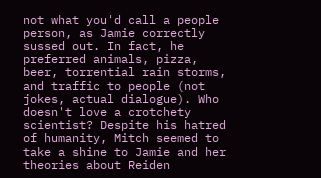not what you'd call a people person, as Jamie correctly sussed out. In fact, he preferred animals, pizza, beer, torrential rain storms, and traffic to people (not jokes, actual dialogue). Who doesn't love a crotchety scientist? Despite his hatred of humanity, Mitch seemed to take a shine to Jamie and her theories about Reiden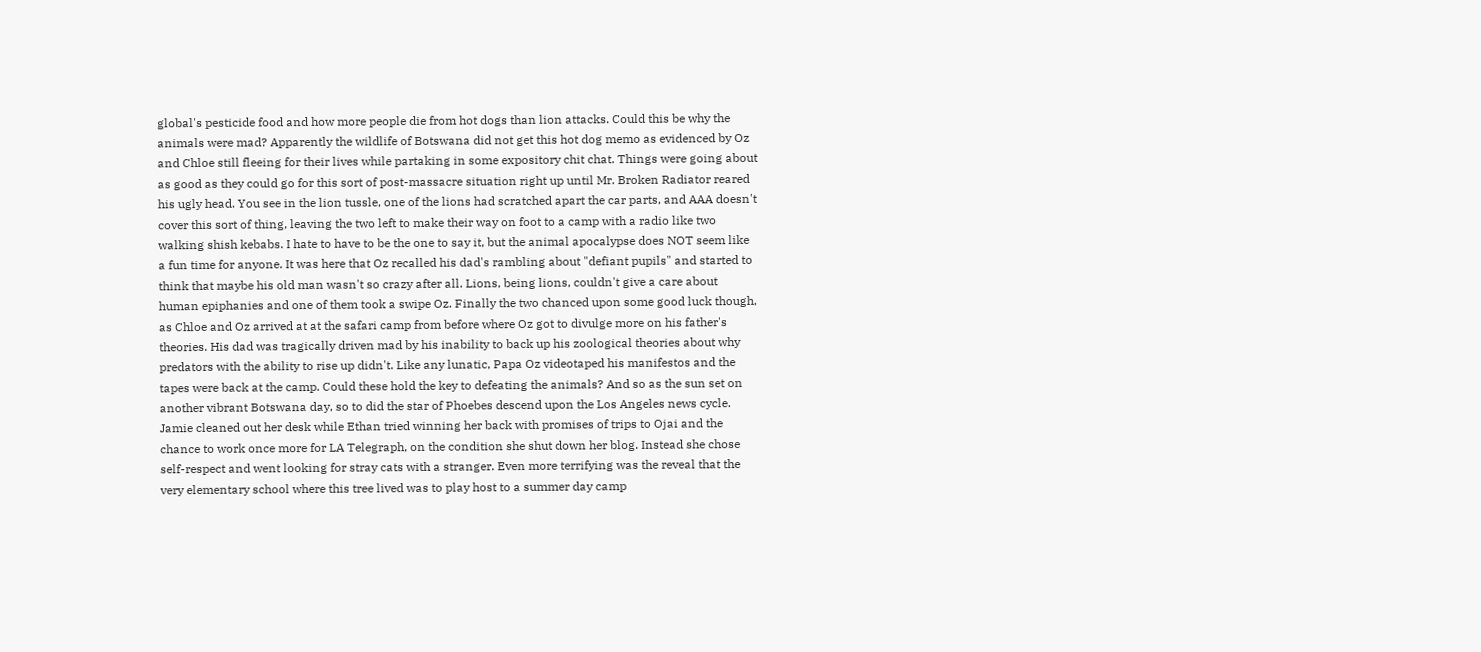global's pesticide food and how more people die from hot dogs than lion attacks. Could this be why the animals were mad? Apparently the wildlife of Botswana did not get this hot dog memo as evidenced by Oz and Chloe still fleeing for their lives while partaking in some expository chit chat. Things were going about as good as they could go for this sort of post-massacre situation right up until Mr. Broken Radiator reared his ugly head. You see in the lion tussle, one of the lions had scratched apart the car parts, and AAA doesn't cover this sort of thing, leaving the two left to make their way on foot to a camp with a radio like two walking shish kebabs. I hate to have to be the one to say it, but the animal apocalypse does NOT seem like a fun time for anyone. It was here that Oz recalled his dad's rambling about "defiant pupils" and started to think that maybe his old man wasn't so crazy after all. Lions, being lions, couldn't give a care about human epiphanies and one of them took a swipe Oz. Finally the two chanced upon some good luck though, as Chloe and Oz arrived at at the safari camp from before where Oz got to divulge more on his father's theories. His dad was tragically driven mad by his inability to back up his zoological theories about why predators with the ability to rise up didn't. Like any lunatic, Papa Oz videotaped his manifestos and the tapes were back at the camp. Could these hold the key to defeating the animals? And so as the sun set on another vibrant Botswana day, so to did the star of Phoebes descend upon the Los Angeles news cycle. Jamie cleaned out her desk while Ethan tried winning her back with promises of trips to Ojai and the chance to work once more for LA Telegraph, on the condition she shut down her blog. Instead she chose self-respect and went looking for stray cats with a stranger. Even more terrifying was the reveal that the very elementary school where this tree lived was to play host to a summer day camp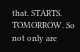that. STARTS. TOMORROW. So not only are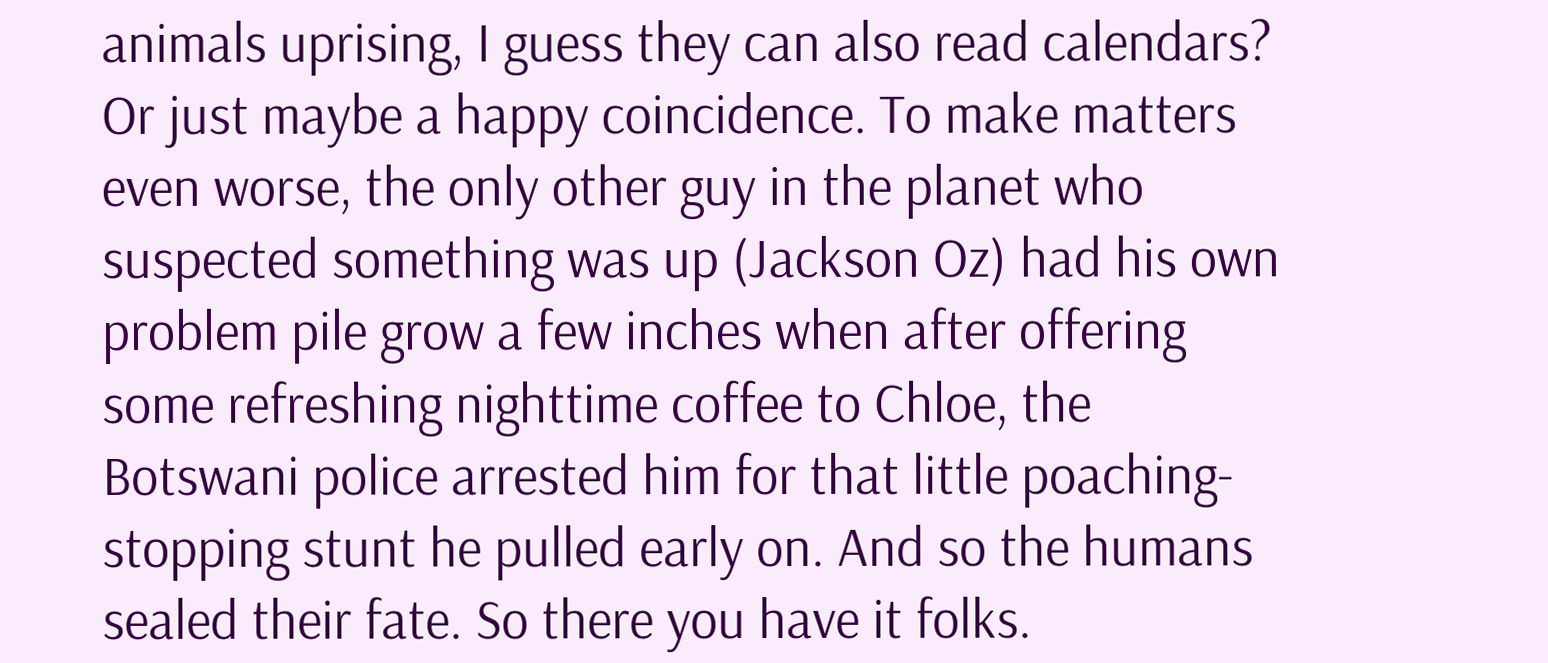animals uprising, I guess they can also read calendars? Or just maybe a happy coincidence. To make matters even worse, the only other guy in the planet who suspected something was up (Jackson Oz) had his own problem pile grow a few inches when after offering some refreshing nighttime coffee to Chloe, the Botswani police arrested him for that little poaching-stopping stunt he pulled early on. And so the humans sealed their fate. So there you have it folks.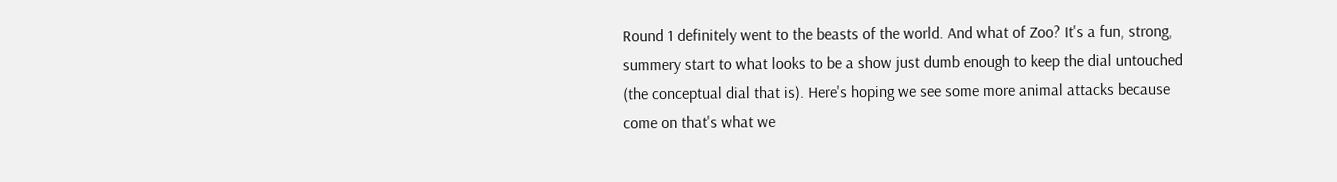Round 1 definitely went to the beasts of the world. And what of Zoo? It's a fun, strong, summery start to what looks to be a show just dumb enough to keep the dial untouched (the conceptual dial that is). Here's hoping we see some more animal attacks because come on that's what we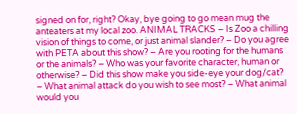signed on for, right? Okay, bye going to go mean mug the anteaters at my local zoo. ANIMAL TRACKS – Is Zoo a chilling vision of things to come, or just animal slander? – Do you agree with PETA about this show? – Are you rooting for the humans or the animals? – Who was your favorite character, human or otherwise? – Did this show make you side-eye your dog/cat? – What animal attack do you wish to see most? – What animal would you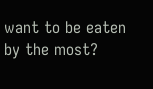want to be eaten by the most?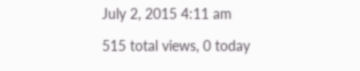July 2, 2015 4:11 am

515 total views, 0 today